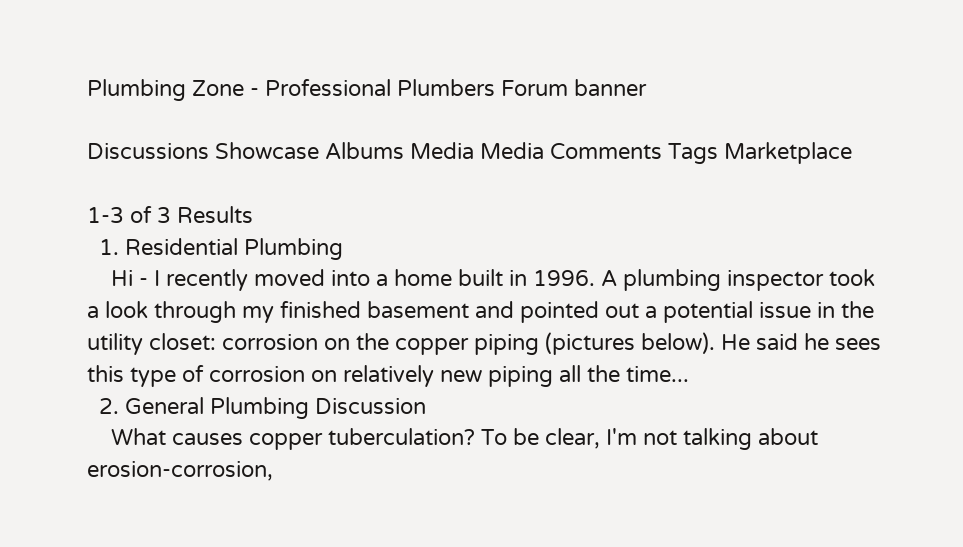Plumbing Zone - Professional Plumbers Forum banner

Discussions Showcase Albums Media Media Comments Tags Marketplace

1-3 of 3 Results
  1. Residential Plumbing
    Hi - I recently moved into a home built in 1996. A plumbing inspector took a look through my finished basement and pointed out a potential issue in the utility closet: corrosion on the copper piping (pictures below). He said he sees this type of corrosion on relatively new piping all the time...
  2. General Plumbing Discussion
    What causes copper tuberculation? To be clear, I'm not talking about erosion-corrosion,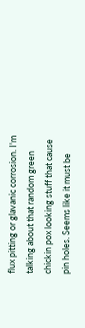flux pitting or glavanic corrosion. I'm talking about that random green chickin pox looking stuff that cause pin holes. Seems like it must be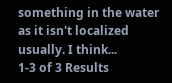something in the water as it isn't localized usually. I think...
1-3 of 3 Results